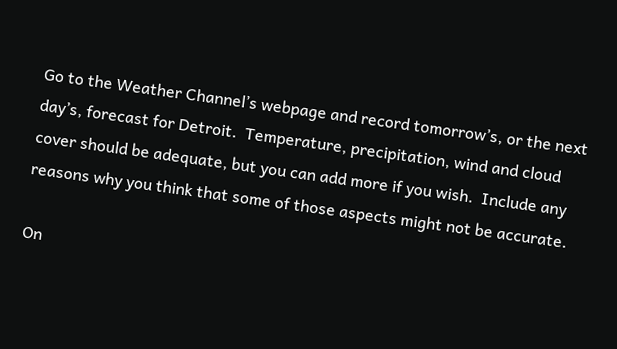Go to the Weather Channel’s webpage and record tomorrow’s, or the next day’s, forecast for Detroit.  Temperature, precipitation, wind and cloud cover should be adequate, but you can add more if you wish.  Include any reasons why you think that some of those aspects might not be accurate.

On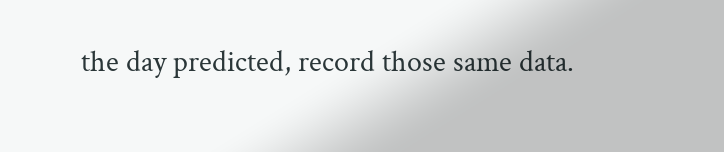the day predicted, record those same data.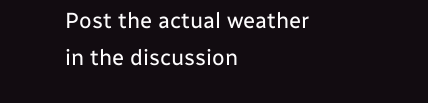Post the actual weather in the discussion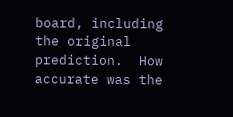board, including the original prediction.  How accurate was the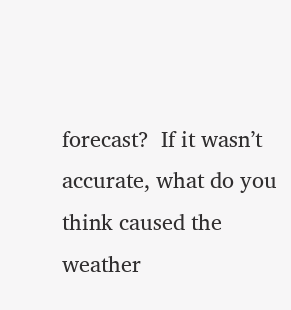forecast?  If it wasn’t accurate, what do you think caused the weather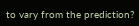to vary from the prediction?